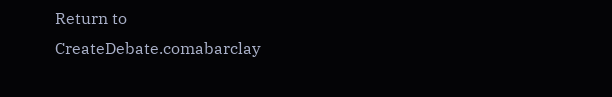Return to CreateDebate.comabarclay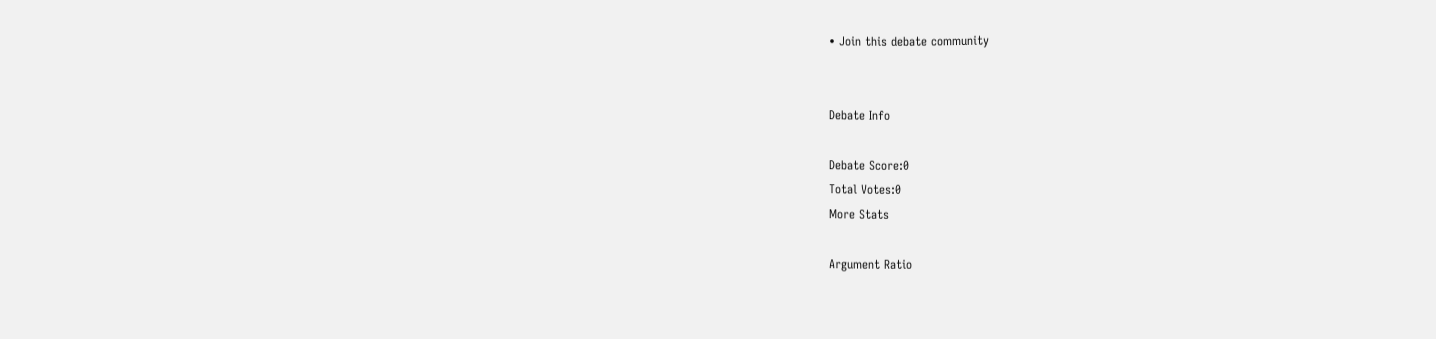• Join this debate community


Debate Info

Debate Score:0
Total Votes:0
More Stats

Argument Ratio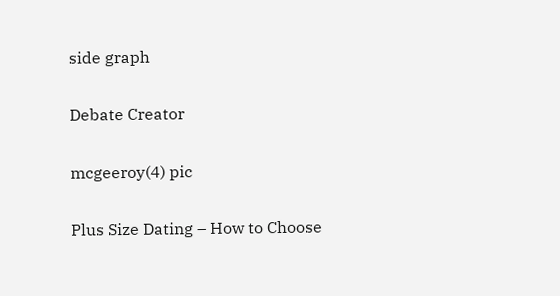side graph

Debate Creator

mcgeeroy(4) pic

Plus Size Dating – How to Choose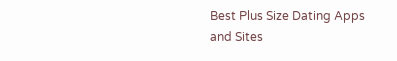Best Plus Size Dating Apps and Sites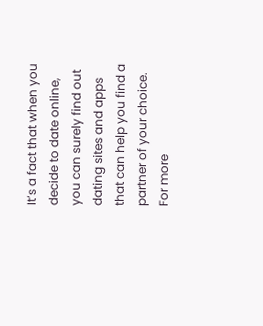It’s a fact that when you decide to date online, you can surely find out dating sites and apps that can help you find a partner of your choice. For more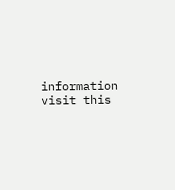information visit this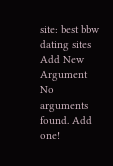site: best bbw dating sites
Add New Argument
No arguments found. Add one!